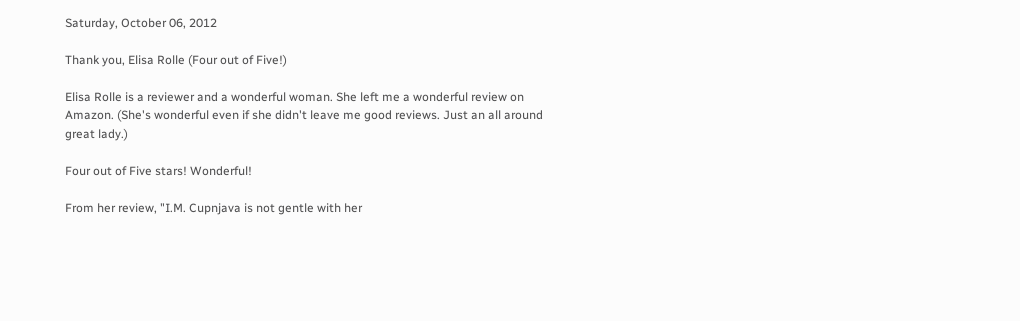Saturday, October 06, 2012

Thank you, Elisa Rolle (Four out of Five!)

Elisa Rolle is a reviewer and a wonderful woman. She left me a wonderful review on Amazon. (She's wonderful even if she didn't leave me good reviews. Just an all around great lady.)

Four out of Five stars! Wonderful!

From her review, "I.M. Cupnjava is not gentle with her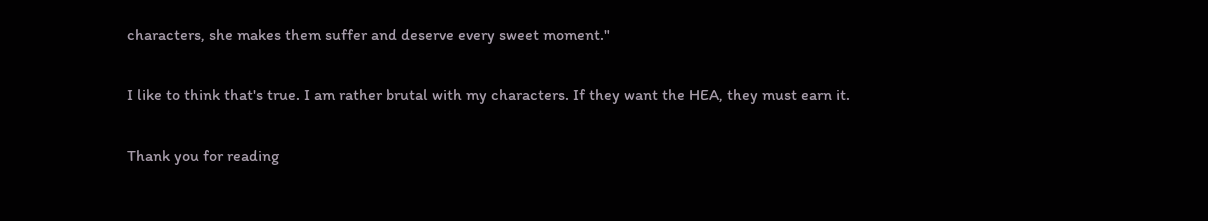characters, she makes them suffer and deserve every sweet moment."

I like to think that's true. I am rather brutal with my characters. If they want the HEA, they must earn it.

Thank you for reading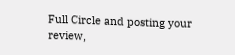Full Circle and posting your review,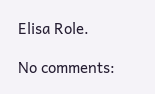Elisa Role.

No comments: